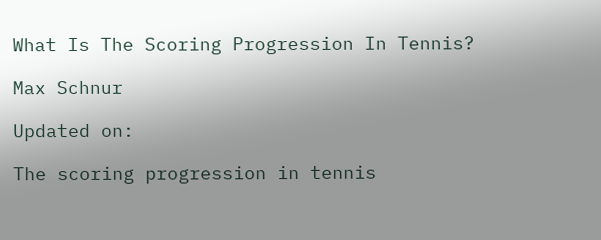What Is The Scoring Progression In Tennis?

Max Schnur

Updated on:

The scoring progression in tennis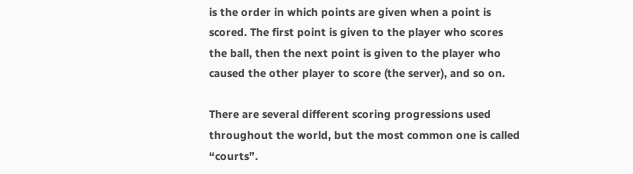is the order in which points are given when a point is scored. The first point is given to the player who scores the ball, then the next point is given to the player who caused the other player to score (the server), and so on.

There are several different scoring progressions used throughout the world, but the most common one is called “courts”.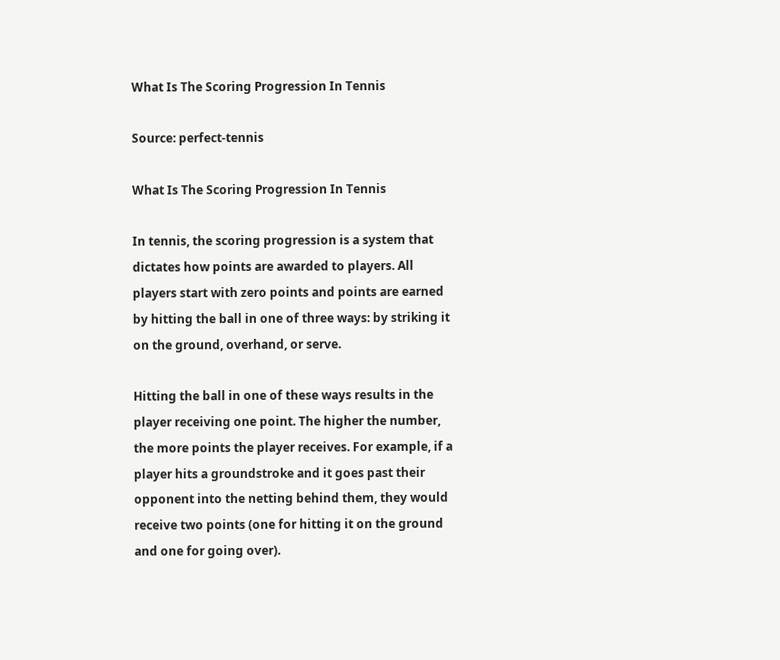What Is The Scoring Progression In Tennis

Source: perfect-tennis

What Is The Scoring Progression In Tennis

In tennis, the scoring progression is a system that dictates how points are awarded to players. All players start with zero points and points are earned by hitting the ball in one of three ways: by striking it on the ground, overhand, or serve.

Hitting the ball in one of these ways results in the player receiving one point. The higher the number, the more points the player receives. For example, if a player hits a groundstroke and it goes past their opponent into the netting behind them, they would receive two points (one for hitting it on the ground and one for going over).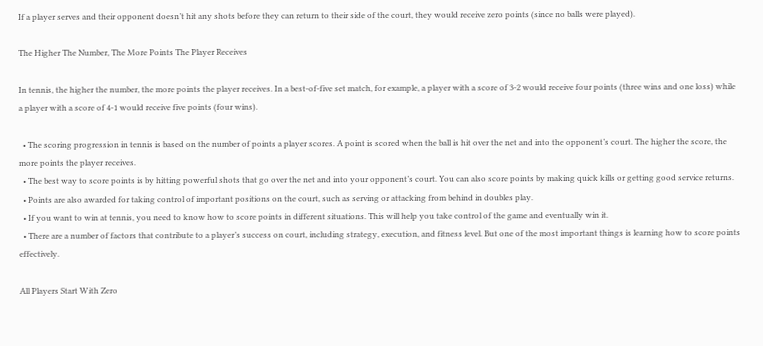If a player serves and their opponent doesn’t hit any shots before they can return to their side of the court, they would receive zero points (since no balls were played).

The Higher The Number, The More Points The Player Receives

In tennis, the higher the number, the more points the player receives. In a best-of-five set match, for example, a player with a score of 3-2 would receive four points (three wins and one loss) while a player with a score of 4-1 would receive five points (four wins).

  • The scoring progression in tennis is based on the number of points a player scores. A point is scored when the ball is hit over the net and into the opponent’s court. The higher the score, the more points the player receives.
  • The best way to score points is by hitting powerful shots that go over the net and into your opponent’s court. You can also score points by making quick kills or getting good service returns.
  • Points are also awarded for taking control of important positions on the court, such as serving or attacking from behind in doubles play.
  • If you want to win at tennis, you need to know how to score points in different situations. This will help you take control of the game and eventually win it.
  • There are a number of factors that contribute to a player’s success on court, including strategy, execution, and fitness level. But one of the most important things is learning how to score points effectively.

All Players Start With Zero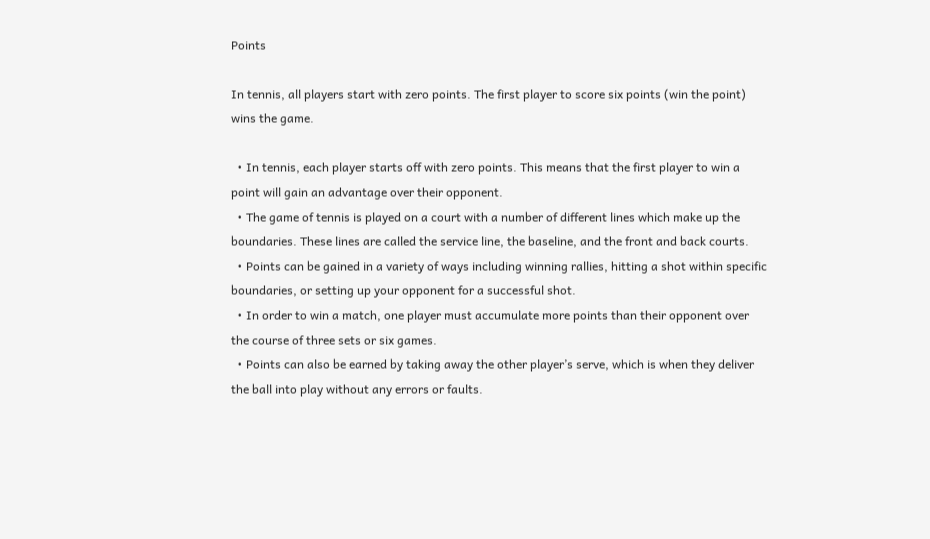Points

In tennis, all players start with zero points. The first player to score six points (win the point) wins the game.

  • In tennis, each player starts off with zero points. This means that the first player to win a point will gain an advantage over their opponent.
  • The game of tennis is played on a court with a number of different lines which make up the boundaries. These lines are called the service line, the baseline, and the front and back courts.
  • Points can be gained in a variety of ways including winning rallies, hitting a shot within specific boundaries, or setting up your opponent for a successful shot.
  • In order to win a match, one player must accumulate more points than their opponent over the course of three sets or six games.
  • Points can also be earned by taking away the other player’s serve, which is when they deliver the ball into play without any errors or faults.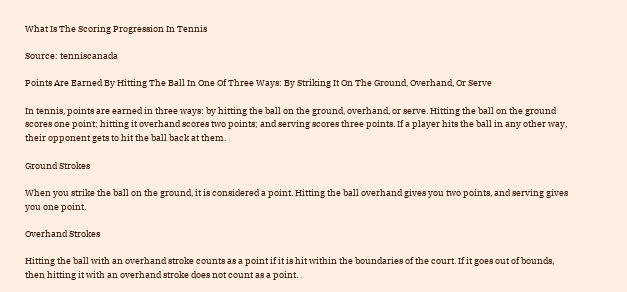What Is The Scoring Progression In Tennis

Source: tenniscanada

Points Are Earned By Hitting The Ball In One Of Three Ways: By Striking It On The Ground, Overhand, Or Serve

In tennis, points are earned in three ways: by hitting the ball on the ground, overhand, or serve. Hitting the ball on the ground scores one point; hitting it overhand scores two points; and serving scores three points. If a player hits the ball in any other way, their opponent gets to hit the ball back at them.

Ground Strokes

When you strike the ball on the ground, it is considered a point. Hitting the ball overhand gives you two points, and serving gives you one point.

Overhand Strokes

Hitting the ball with an overhand stroke counts as a point if it is hit within the boundaries of the court. If it goes out of bounds, then hitting it with an overhand stroke does not count as a point.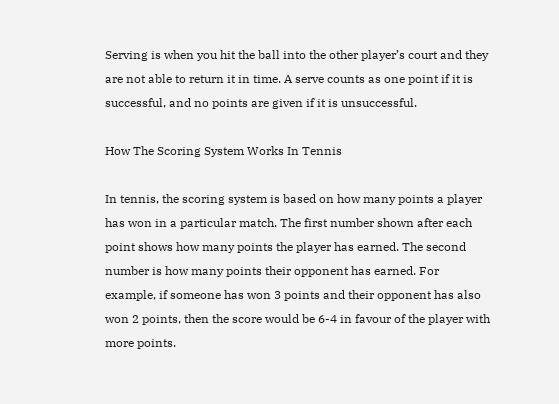Serving is when you hit the ball into the other player’s court and they are not able to return it in time. A serve counts as one point if it is successful, and no points are given if it is unsuccessful.

How The Scoring System Works In Tennis

In tennis, the scoring system is based on how many points a player has won in a particular match. The first number shown after each point shows how many points the player has earned. The second number is how many points their opponent has earned. For example, if someone has won 3 points and their opponent has also won 2 points, then the score would be 6-4 in favour of the player with more points.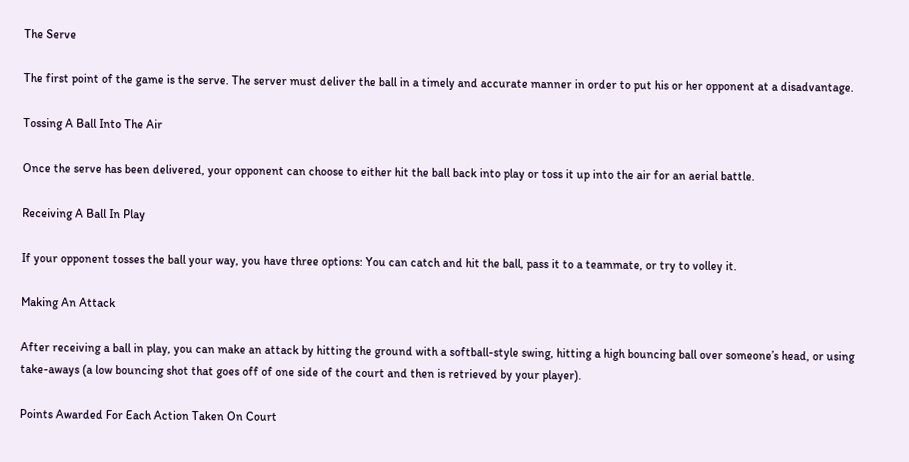The Serve

The first point of the game is the serve. The server must deliver the ball in a timely and accurate manner in order to put his or her opponent at a disadvantage.

Tossing A Ball Into The Air

Once the serve has been delivered, your opponent can choose to either hit the ball back into play or toss it up into the air for an aerial battle.

Receiving A Ball In Play

If your opponent tosses the ball your way, you have three options: You can catch and hit the ball, pass it to a teammate, or try to volley it.

Making An Attack

After receiving a ball in play, you can make an attack by hitting the ground with a softball-style swing, hitting a high bouncing ball over someone’s head, or using take-aways (a low bouncing shot that goes off of one side of the court and then is retrieved by your player).

Points Awarded For Each Action Taken On Court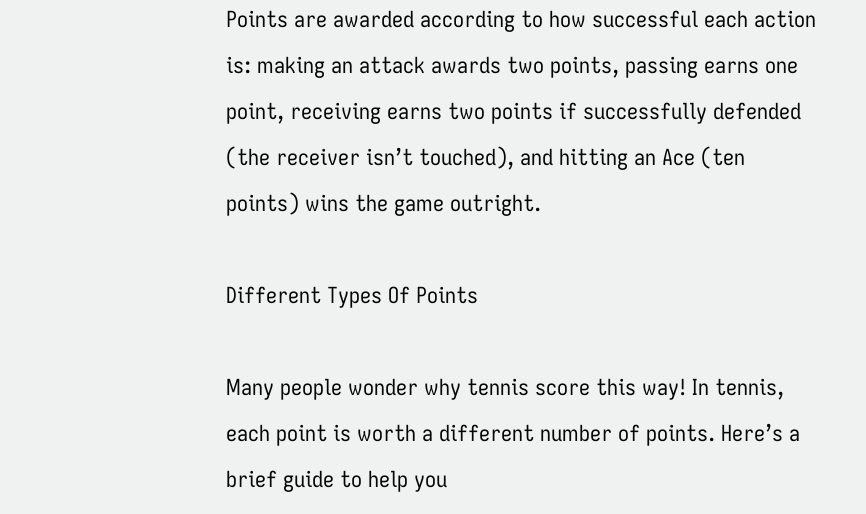Points are awarded according to how successful each action is: making an attack awards two points, passing earns one point, receiving earns two points if successfully defended (the receiver isn’t touched), and hitting an Ace (ten points) wins the game outright.

Different Types Of Points

Many people wonder why tennis score this way! In tennis, each point is worth a different number of points. Here’s a brief guide to help you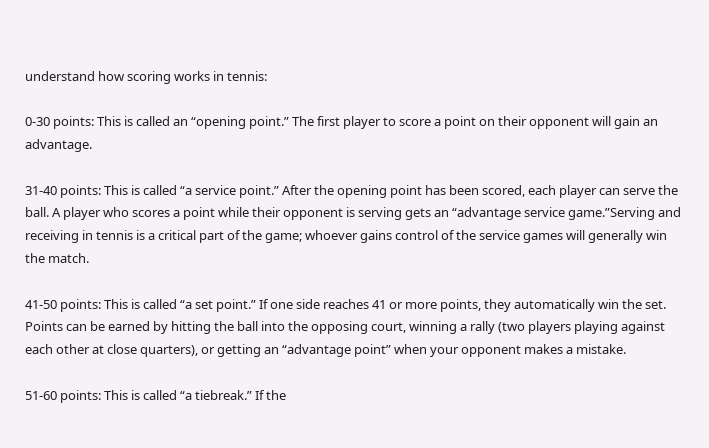understand how scoring works in tennis:

0-30 points: This is called an “opening point.” The first player to score a point on their opponent will gain an advantage.

31-40 points: This is called “a service point.” After the opening point has been scored, each player can serve the ball. A player who scores a point while their opponent is serving gets an “advantage service game.”Serving and receiving in tennis is a critical part of the game; whoever gains control of the service games will generally win the match.

41-50 points: This is called “a set point.” If one side reaches 41 or more points, they automatically win the set. Points can be earned by hitting the ball into the opposing court, winning a rally (two players playing against each other at close quarters), or getting an “advantage point” when your opponent makes a mistake.

51-60 points: This is called “a tiebreak.” If the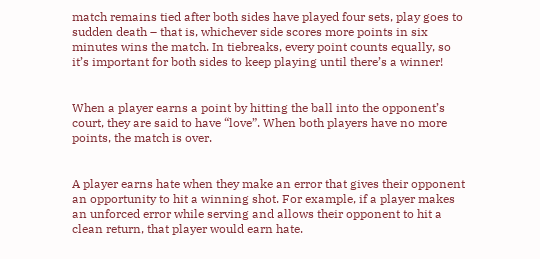match remains tied after both sides have played four sets, play goes to sudden death – that is, whichever side scores more points in six minutes wins the match. In tiebreaks, every point counts equally, so it’s important for both sides to keep playing until there’s a winner!


When a player earns a point by hitting the ball into the opponent’s court, they are said to have “love”. When both players have no more points, the match is over.


A player earns hate when they make an error that gives their opponent an opportunity to hit a winning shot. For example, if a player makes an unforced error while serving and allows their opponent to hit a clean return, that player would earn hate.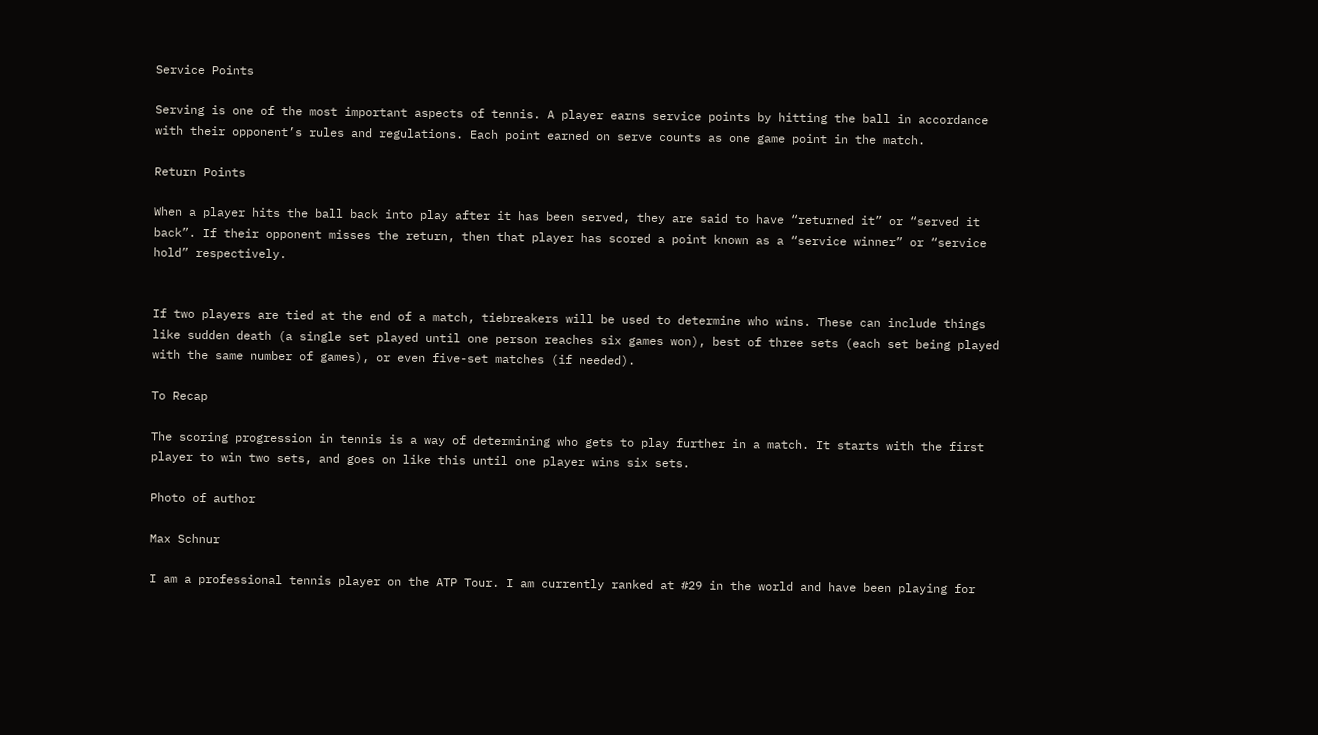Service Points

Serving is one of the most important aspects of tennis. A player earns service points by hitting the ball in accordance with their opponent’s rules and regulations. Each point earned on serve counts as one game point in the match.

Return Points

When a player hits the ball back into play after it has been served, they are said to have “returned it” or “served it back”. If their opponent misses the return, then that player has scored a point known as a “service winner” or “service hold” respectively.


If two players are tied at the end of a match, tiebreakers will be used to determine who wins. These can include things like sudden death (a single set played until one person reaches six games won), best of three sets (each set being played with the same number of games), or even five-set matches (if needed).

To Recap

The scoring progression in tennis is a way of determining who gets to play further in a match. It starts with the first player to win two sets, and goes on like this until one player wins six sets.

Photo of author

Max Schnur

I am a professional tennis player on the ATP Tour. I am currently ranked at #29 in the world and have been playing for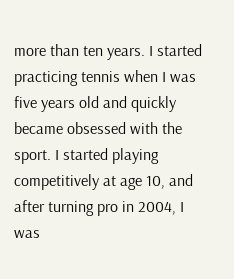more than ten years. I started practicing tennis when I was five years old and quickly became obsessed with the sport. I started playing competitively at age 10, and after turning pro in 2004, I was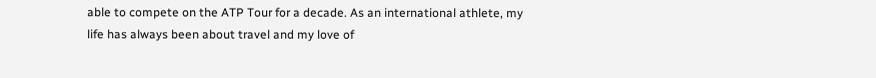able to compete on the ATP Tour for a decade. As an international athlete, my life has always been about travel and my love of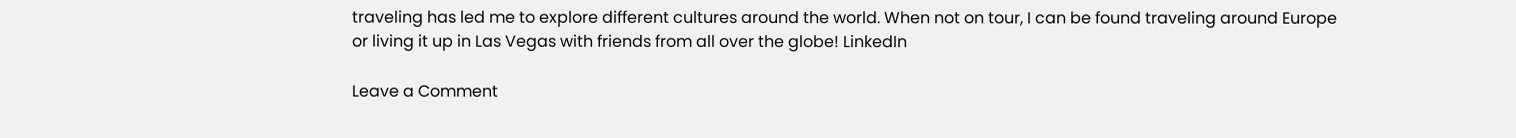traveling has led me to explore different cultures around the world. When not on tour, I can be found traveling around Europe or living it up in Las Vegas with friends from all over the globe! LinkedIn

Leave a Comment